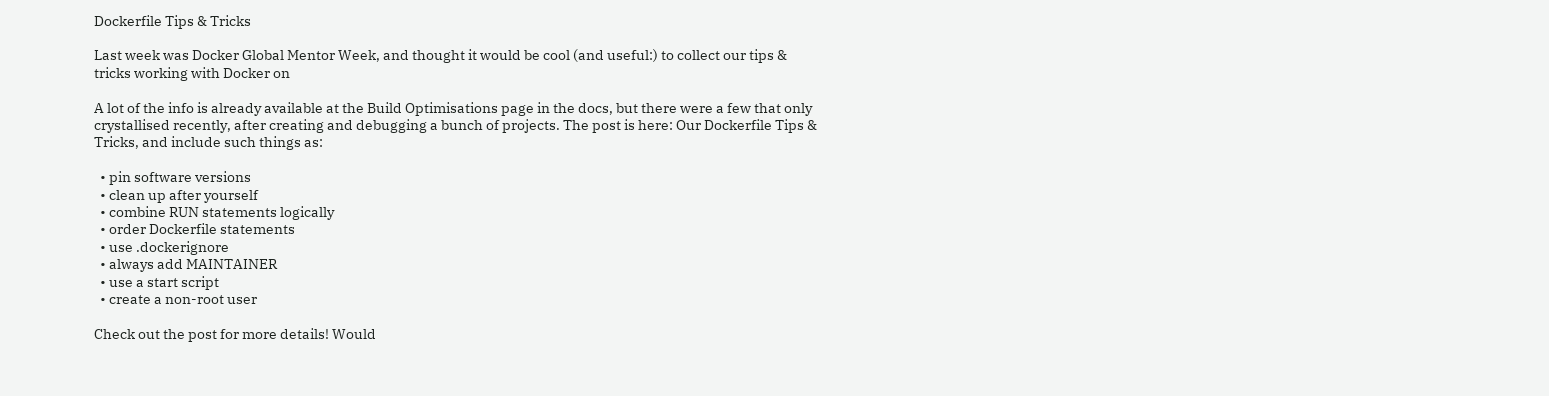Dockerfile Tips & Tricks

Last week was Docker Global Mentor Week, and thought it would be cool (and useful:) to collect our tips & tricks working with Docker on

A lot of the info is already available at the Build Optimisations page in the docs, but there were a few that only crystallised recently, after creating and debugging a bunch of projects. The post is here: Our Dockerfile Tips & Tricks, and include such things as:

  • pin software versions
  • clean up after yourself
  • combine RUN statements logically
  • order Dockerfile statements
  • use .dockerignore
  • always add MAINTAINER
  • use a start script
  • create a non-root user

Check out the post for more details! Would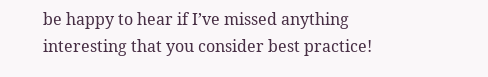be happy to hear if I’ve missed anything interesting that you consider best practice!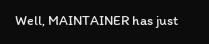Well, MAINTAINER has just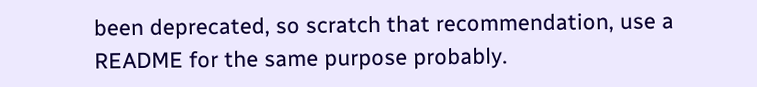been deprecated, so scratch that recommendation, use a README for the same purpose probably.